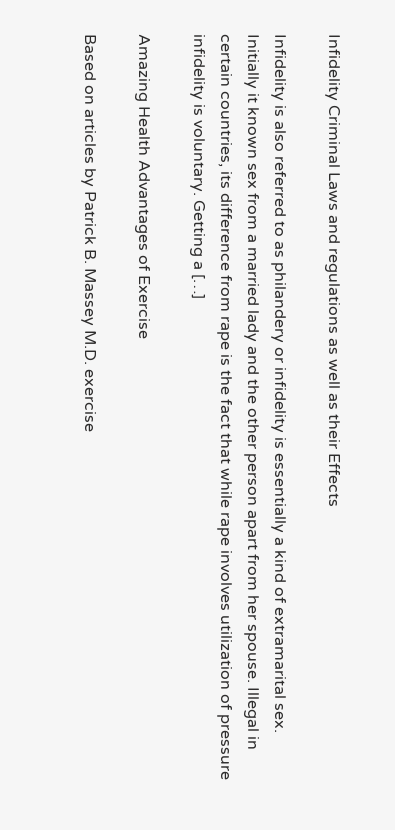Infidelity Criminal Laws and regulations as well as their Effects

Infidelity is also referred to as philandery or infidelity is essentially a kind of extramarital sex. Initially it known sex from a married lady and the other person apart from her spouse. Illegal in certain countries, its difference from rape is the fact that while rape involves utilization of pressure infidelity is voluntary. Getting a […]

Amazing Health Advantages of Exercise

Based on articles by Patrick B. Massey M.D. exercise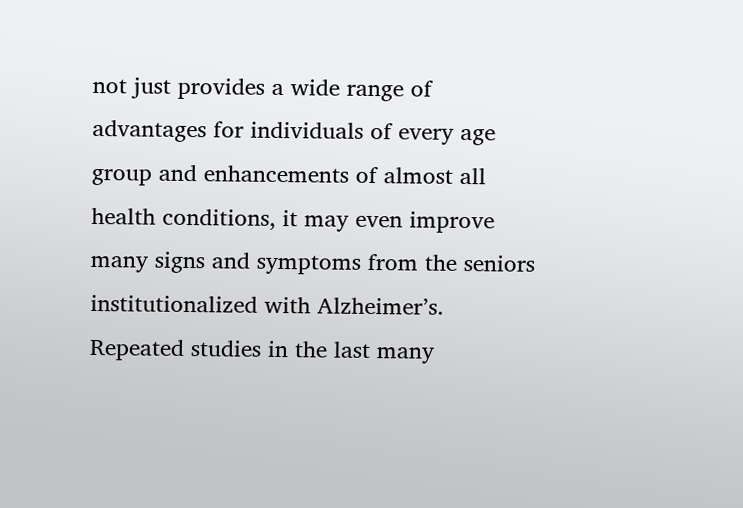not just provides a wide range of advantages for individuals of every age group and enhancements of almost all health conditions, it may even improve many signs and symptoms from the seniors institutionalized with Alzheimer’s. Repeated studies in the last many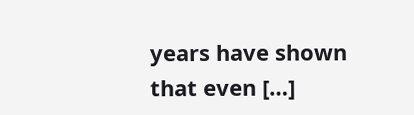years have shown that even […]